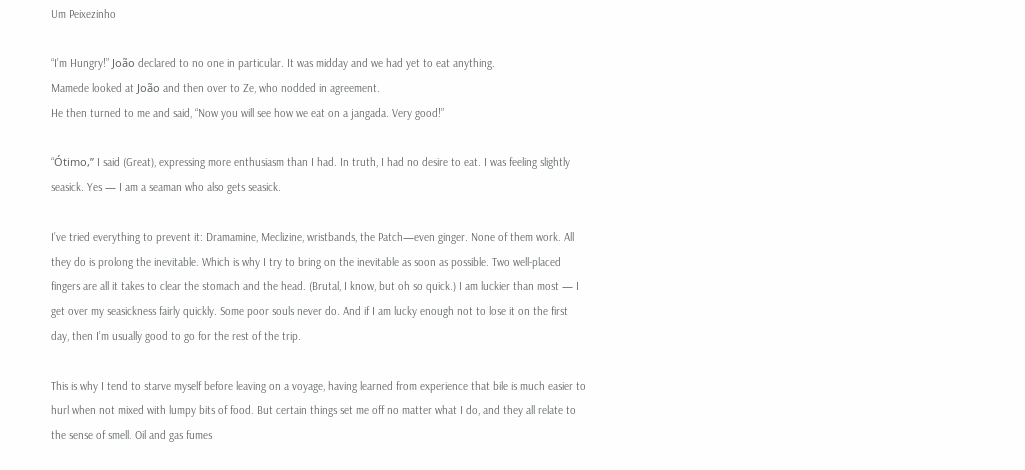Um Peixezinho

“I’m Hungry!” João declared to no one in particular. It was midday and we had yet to eat anything.
Mamede looked at João and then over to Ze, who nodded in agreement.
He then turned to me and said, “Now you will see how we eat on a jangada. Very good!”

“Ótimo,” I said (Great), expressing more enthusiasm than I had. In truth, I had no desire to eat. I was feeling slightly seasick. Yes — I am a seaman who also gets seasick.

I’ve tried everything to prevent it: Dramamine, Meclizine, wristbands, the Patch—even ginger. None of them work. All they do is prolong the inevitable. Which is why I try to bring on the inevitable as soon as possible. Two well-placed fingers are all it takes to clear the stomach and the head. (Brutal, I know, but oh so quick.) I am luckier than most — I get over my seasickness fairly quickly. Some poor souls never do. And if I am lucky enough not to lose it on the first day, then I’m usually good to go for the rest of the trip.

This is why I tend to starve myself before leaving on a voyage, having learned from experience that bile is much easier to hurl when not mixed with lumpy bits of food. But certain things set me off no matter what I do, and they all relate to the sense of smell. Oil and gas fumes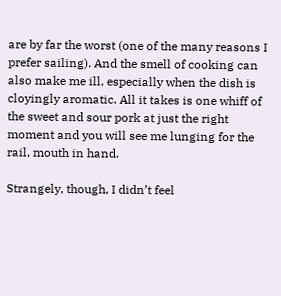are by far the worst (one of the many reasons I prefer sailing). And the smell of cooking can also make me ill, especially when the dish is cloyingly aromatic. All it takes is one whiff of the sweet and sour pork at just the right moment and you will see me lunging for the rail, mouth in hand.

Strangely, though, I didn’t feel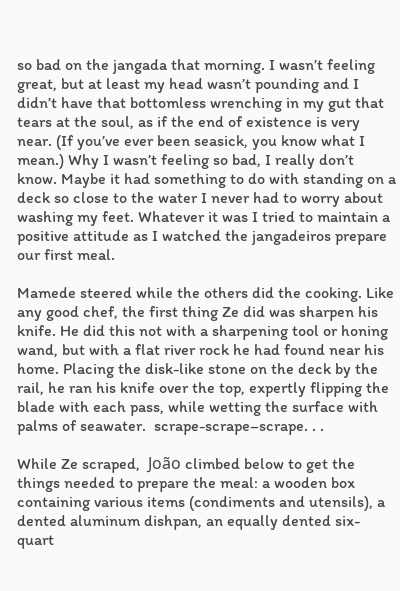so bad on the jangada that morning. I wasn’t feeling great, but at least my head wasn’t pounding and I didn’t have that bottomless wrenching in my gut that tears at the soul, as if the end of existence is very near. (If you’ve ever been seasick, you know what I mean.) Why I wasn’t feeling so bad, I really don’t know. Maybe it had something to do with standing on a deck so close to the water I never had to worry about washing my feet. Whatever it was I tried to maintain a positive attitude as I watched the jangadeiros prepare our first meal.

Mamede steered while the others did the cooking. Like any good chef, the first thing Ze did was sharpen his knife. He did this not with a sharpening tool or honing wand, but with a flat river rock he had found near his home. Placing the disk-like stone on the deck by the rail, he ran his knife over the top, expertly flipping the blade with each pass, while wetting the surface with palms of seawater.  scrape-scrape–scrape. . .

While Ze scraped,  João climbed below to get the things needed to prepare the meal: a wooden box containing various items (condiments and utensils), a dented aluminum dishpan, an equally dented six-quart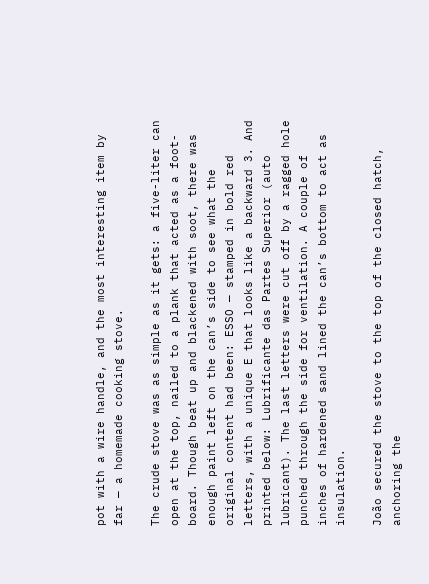pot with a wire handle, and the most interesting item by far — a homemade cooking stove.

The crude stove was as simple as it gets: a five-liter can open at the top, nailed to a plank that acted as a foot-board. Though beat up and blackened with soot, there was enough paint left on the can’s side to see what the original content had been: ESSO — stamped in bold red letters, with a unique E that looks like a backward 3. And printed below: Lubrificante das Partes Superior (auto lubricant). The last letters were cut off by a ragged hole punched through the side for ventilation. A couple of inches of hardened sand lined the can’s bottom to act as insulation.

João secured the stove to the top of the closed hatch, anchoring the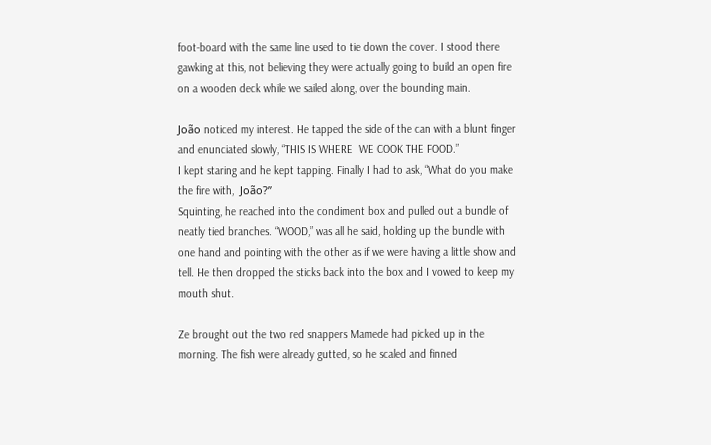foot-board with the same line used to tie down the cover. I stood there gawking at this, not believing they were actually going to build an open fire on a wooden deck while we sailed along, over the bounding main.

João noticed my interest. He tapped the side of the can with a blunt finger and enunciated slowly, “THIS IS WHERE  WE COOK THE FOOD.”
I kept staring and he kept tapping. Finally I had to ask, “What do you make the fire with,  João?”
Squinting, he reached into the condiment box and pulled out a bundle of neatly tied branches. “WOOD,” was all he said, holding up the bundle with one hand and pointing with the other as if we were having a little show and tell. He then dropped the sticks back into the box and I vowed to keep my mouth shut.

Ze brought out the two red snappers Mamede had picked up in the morning. The fish were already gutted, so he scaled and finned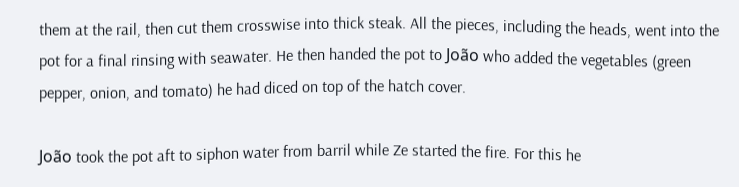them at the rail, then cut them crosswise into thick steak. All the pieces, including the heads, went into the pot for a final rinsing with seawater. He then handed the pot to João who added the vegetables (green pepper, onion, and tomato) he had diced on top of the hatch cover.

João took the pot aft to siphon water from barril while Ze started the fire. For this he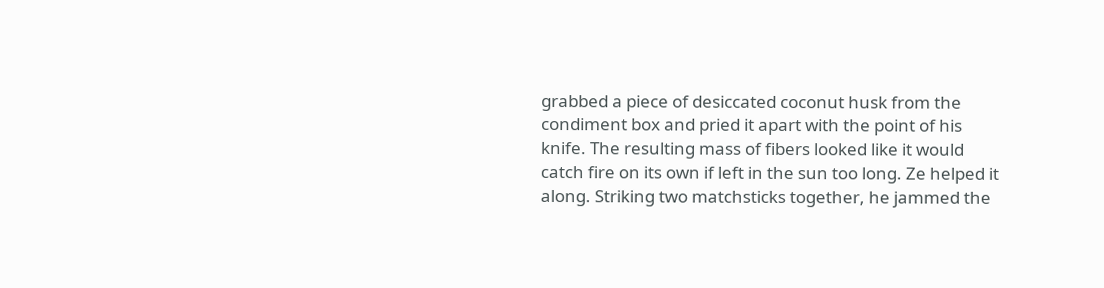grabbed a piece of desiccated coconut husk from the condiment box and pried it apart with the point of his knife. The resulting mass of fibers looked like it would catch fire on its own if left in the sun too long. Ze helped it along. Striking two matchsticks together, he jammed the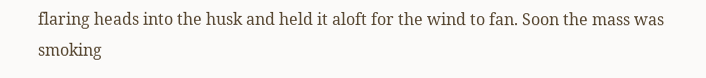flaring heads into the husk and held it aloft for the wind to fan. Soon the mass was smoking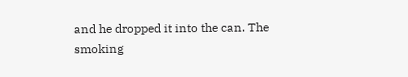and he dropped it into the can. The smoking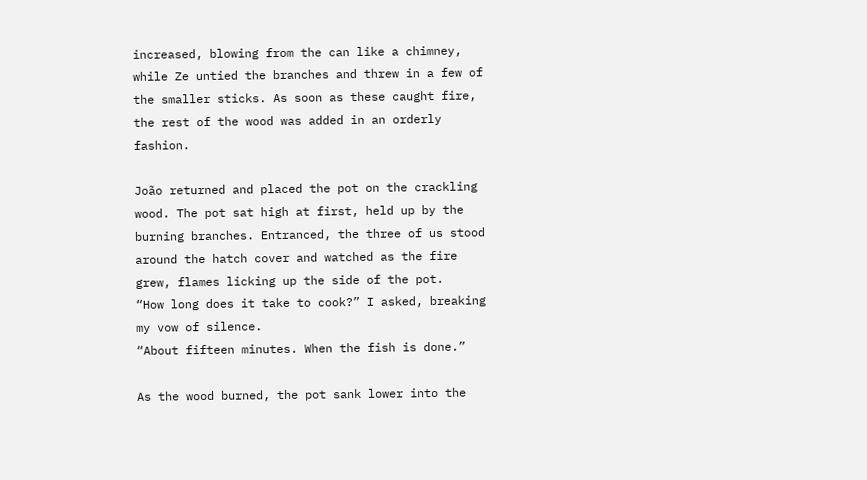increased, blowing from the can like a chimney, while Ze untied the branches and threw in a few of the smaller sticks. As soon as these caught fire, the rest of the wood was added in an orderly fashion.

João returned and placed the pot on the crackling wood. The pot sat high at first, held up by the burning branches. Entranced, the three of us stood around the hatch cover and watched as the fire grew, flames licking up the side of the pot.
“How long does it take to cook?” I asked, breaking my vow of silence.
“About fifteen minutes. When the fish is done.”

As the wood burned, the pot sank lower into the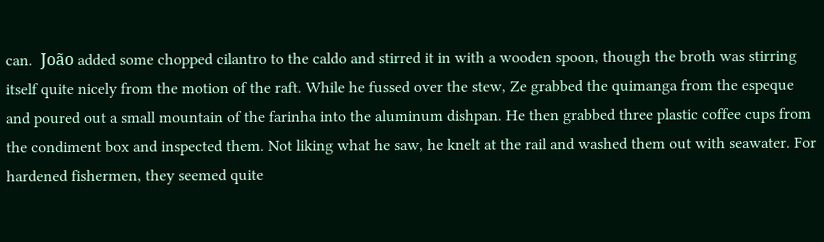can.  João added some chopped cilantro to the caldo and stirred it in with a wooden spoon, though the broth was stirring itself quite nicely from the motion of the raft. While he fussed over the stew, Ze grabbed the quimanga from the espeque and poured out a small mountain of the farinha into the aluminum dishpan. He then grabbed three plastic coffee cups from the condiment box and inspected them. Not liking what he saw, he knelt at the rail and washed them out with seawater. For hardened fishermen, they seemed quite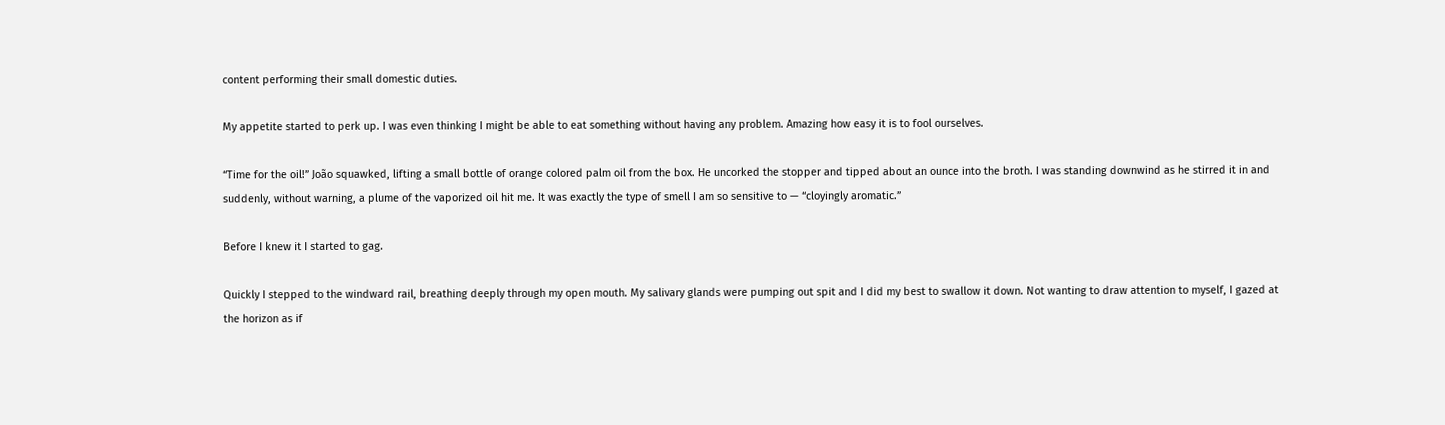content performing their small domestic duties.

My appetite started to perk up. I was even thinking I might be able to eat something without having any problem. Amazing how easy it is to fool ourselves.

“Time for the oil!” João squawked, lifting a small bottle of orange colored palm oil from the box. He uncorked the stopper and tipped about an ounce into the broth. I was standing downwind as he stirred it in and suddenly, without warning, a plume of the vaporized oil hit me. It was exactly the type of smell I am so sensitive to — “cloyingly aromatic.”

Before I knew it I started to gag.

Quickly I stepped to the windward rail, breathing deeply through my open mouth. My salivary glands were pumping out spit and I did my best to swallow it down. Not wanting to draw attention to myself, I gazed at the horizon as if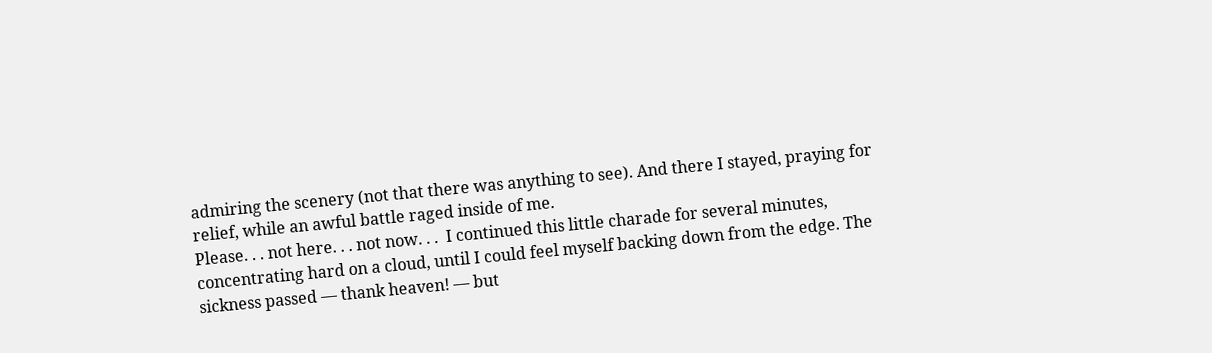admiring the scenery (not that there was anything to see). And there I stayed, praying for relief, while an awful battle raged inside of me.
Please. . . not here. . . not now. . .  I continued this little charade for several minutes, concentrating hard on a cloud, until I could feel myself backing down from the edge. The sickness passed — thank heaven! — but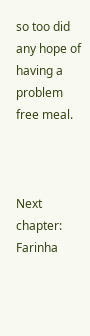so too did any hope of having a problem free meal.



Next chapter: Farinha